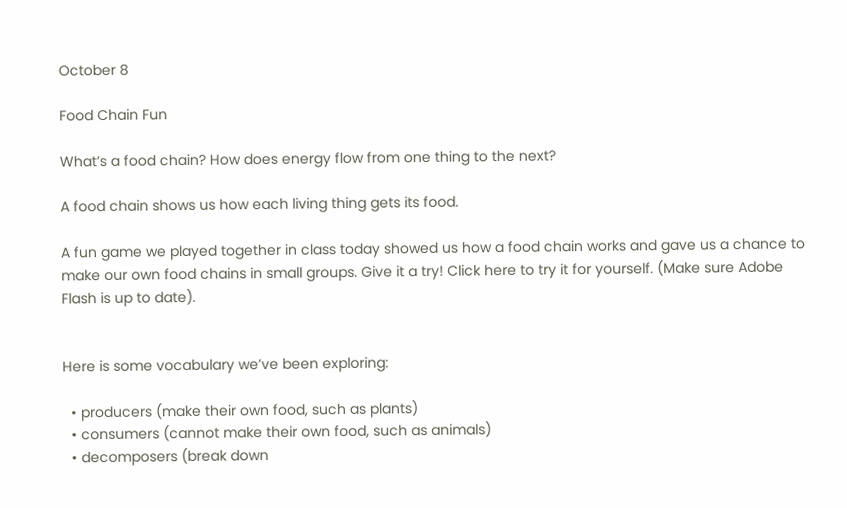October 8

Food Chain Fun

What’s a food chain? How does energy flow from one thing to the next?

A food chain shows us how each living thing gets its food.

A fun game we played together in class today showed us how a food chain works and gave us a chance to make our own food chains in small groups. Give it a try! Click here to try it for yourself. (Make sure Adobe Flash is up to date).


Here is some vocabulary we’ve been exploring:

  • producers (make their own food, such as plants)
  • consumers (cannot make their own food, such as animals)
  • decomposers (break down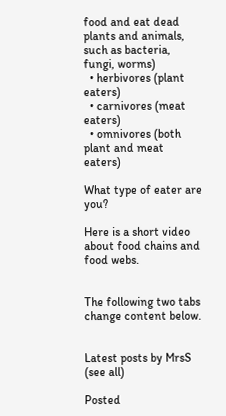food and eat dead plants and animals, such as bacteria, fungi, worms)
  • herbivores (plant eaters)
  • carnivores (meat eaters)
  • omnivores (both plant and meat eaters)

What type of eater are you?

Here is a short video about food chains and food webs.


The following two tabs change content below.


Latest posts by MrsS (see all)

Posted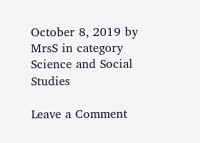October 8, 2019 by MrsS in category Science and Social Studies

Leave a Comment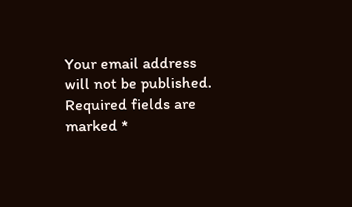Your email address will not be published. Required fields are marked *